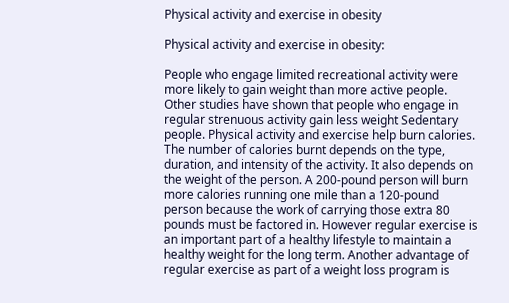Physical activity and exercise in obesity

Physical activity and exercise in obesity:

People who engage limited recreational activity were more likely to gain weight than more active people. Other studies have shown that people who engage in regular strenuous activity gain less weight Sedentary people. Physical activity and exercise help burn calories. The number of calories burnt depends on the type, duration, and intensity of the activity. It also depends on the weight of the person. A 200-pound person will burn more calories running one mile than a 120-pound person because the work of carrying those extra 80 pounds must be factored in. However regular exercise is an important part of a healthy lifestyle to maintain a healthy weight for the long term. Another advantage of regular exercise as part of a weight loss program is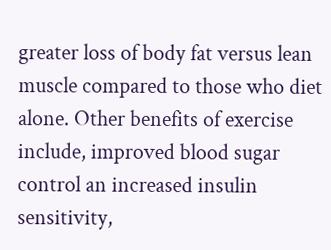greater loss of body fat versus lean muscle compared to those who diet alone. Other benefits of exercise include, improved blood sugar control an increased insulin sensitivity,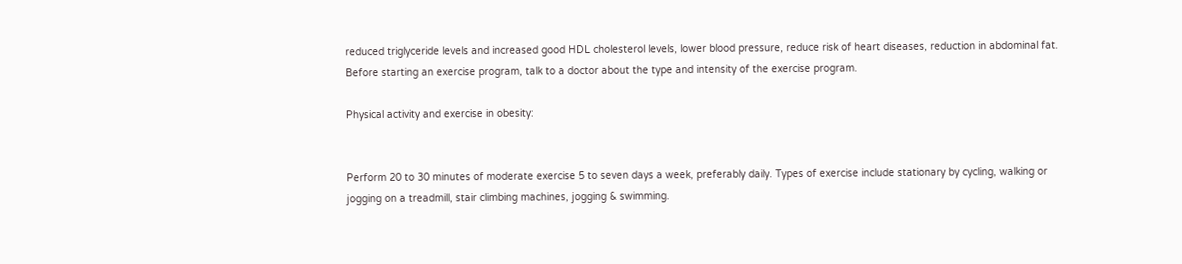reduced triglyceride levels and increased good HDL cholesterol levels, lower blood pressure, reduce risk of heart diseases, reduction in abdominal fat. Before starting an exercise program, talk to a doctor about the type and intensity of the exercise program.

Physical activity and exercise in obesity:


Perform 20 to 30 minutes of moderate exercise 5 to seven days a week, preferably daily. Types of exercise include stationary by cycling, walking or jogging on a treadmill, stair climbing machines, jogging & swimming.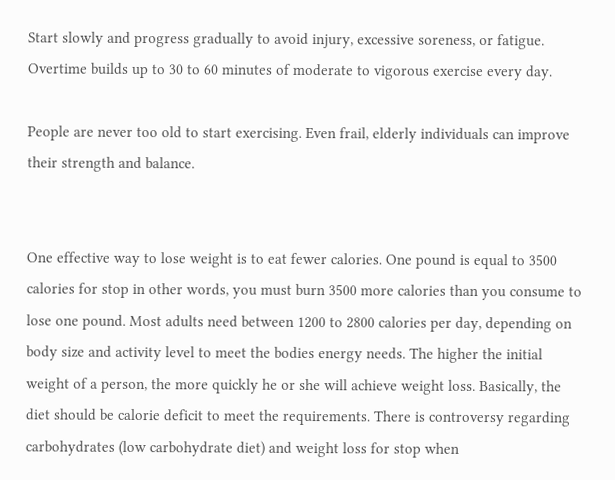Start slowly and progress gradually to avoid injury, excessive soreness, or fatigue. Overtime builds up to 30 to 60 minutes of moderate to vigorous exercise every day.

People are never too old to start exercising. Even frail, elderly individuals can improve their strength and balance.


One effective way to lose weight is to eat fewer calories. One pound is equal to 3500 calories for stop in other words, you must burn 3500 more calories than you consume to lose one pound. Most adults need between 1200 to 2800 calories per day, depending on body size and activity level to meet the bodies energy needs. The higher the initial weight of a person, the more quickly he or she will achieve weight loss. Basically, the diet should be calorie deficit to meet the requirements. There is controversy regarding carbohydrates (low carbohydrate diet) and weight loss for stop when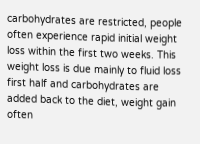carbohydrates are restricted, people often experience rapid initial weight loss within the first two weeks. This weight loss is due mainly to fluid loss first half and carbohydrates are added back to the diet, weight gain often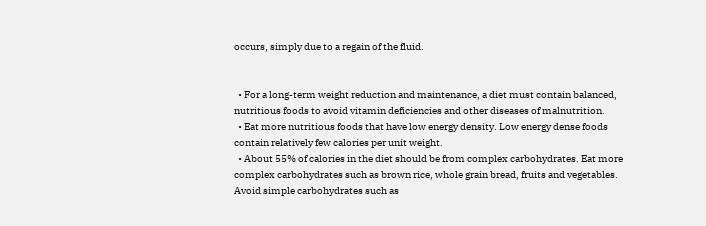occurs, simply due to a regain of the fluid.


  • For a long-term weight reduction and maintenance, a diet must contain balanced, nutritious foods to avoid vitamin deficiencies and other diseases of malnutrition.
  • Eat more nutritious foods that have low energy density. Low energy dense foods contain relatively few calories per unit weight.
  • About 55% of calories in the diet should be from complex carbohydrates. Eat more complex carbohydrates such as brown rice, whole grain bread, fruits and vegetables. Avoid simple carbohydrates such as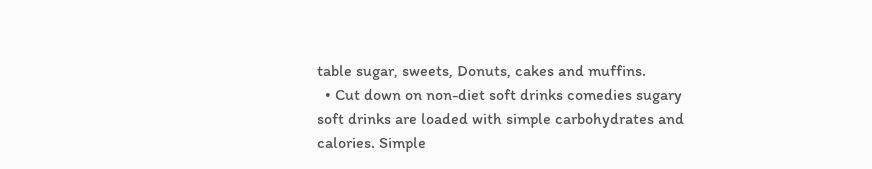table sugar, sweets, Donuts, cakes and muffins.
  • Cut down on non-diet soft drinks comedies sugary soft drinks are loaded with simple carbohydrates and calories. Simple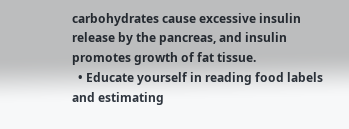carbohydrates cause excessive insulin release by the pancreas, and insulin promotes growth of fat tissue.
  • Educate yourself in reading food labels and estimating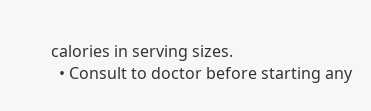calories in serving sizes.
  • Consult to doctor before starting any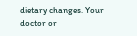dietary changes. Your doctor or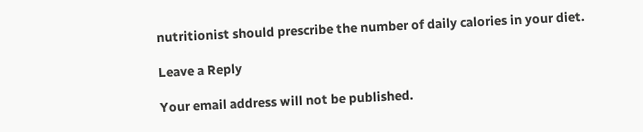nutritionist should prescribe the number of daily calories in your diet.

Leave a Reply

Your email address will not be published.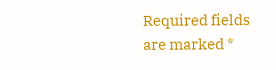Required fields are marked *